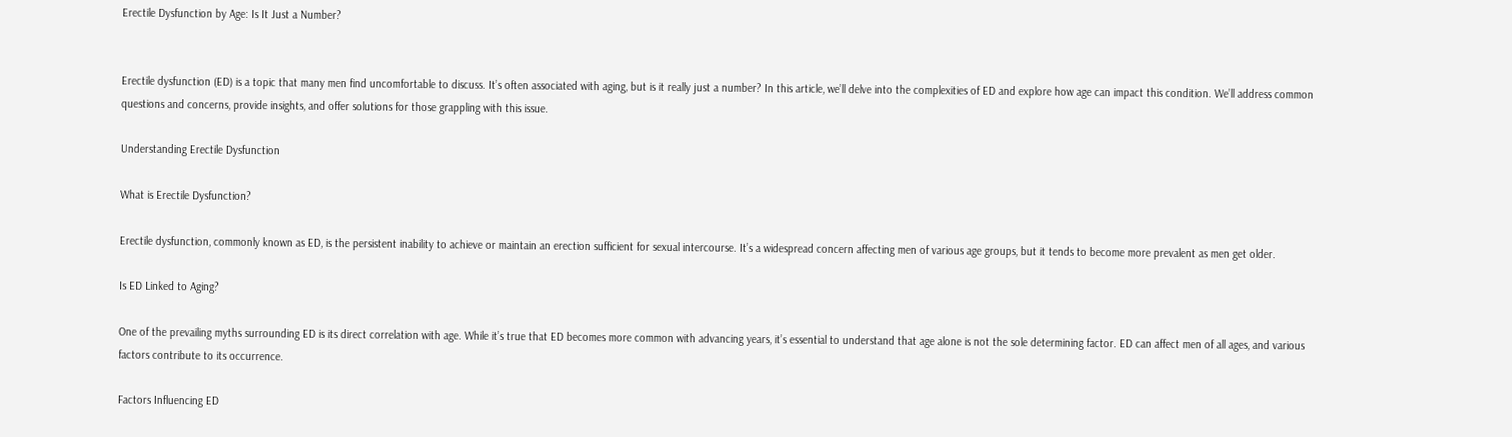Erectile Dysfunction by Age: Is It Just a Number?


Erectile dysfunction (ED) is a topic that many men find uncomfortable to discuss. It’s often associated with aging, but is it really just a number? In this article, we’ll delve into the complexities of ED and explore how age can impact this condition. We’ll address common questions and concerns, provide insights, and offer solutions for those grappling with this issue.

Understanding Erectile Dysfunction

What is Erectile Dysfunction?

Erectile dysfunction, commonly known as ED, is the persistent inability to achieve or maintain an erection sufficient for sexual intercourse. It’s a widespread concern affecting men of various age groups, but it tends to become more prevalent as men get older.

Is ED Linked to Aging?

One of the prevailing myths surrounding ED is its direct correlation with age. While it’s true that ED becomes more common with advancing years, it’s essential to understand that age alone is not the sole determining factor. ED can affect men of all ages, and various factors contribute to its occurrence.

Factors Influencing ED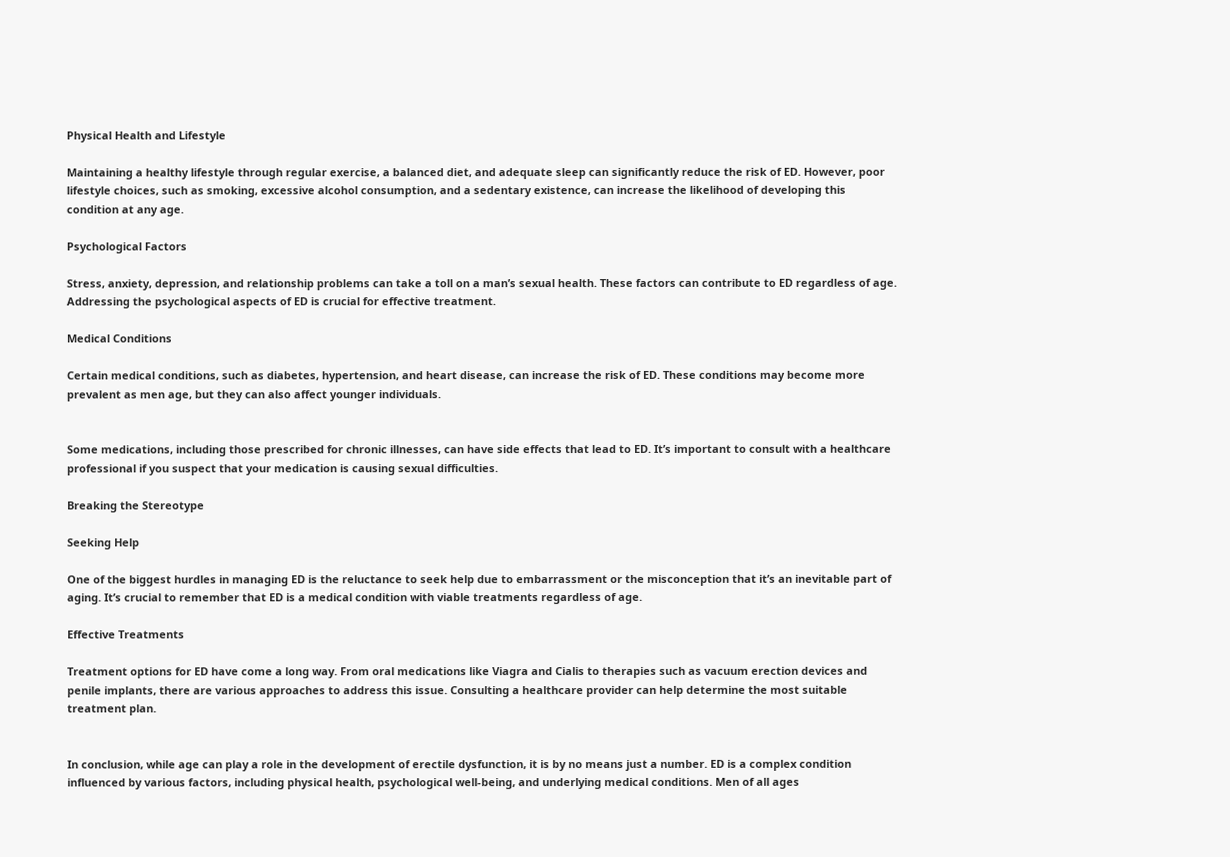Physical Health and Lifestyle

Maintaining a healthy lifestyle through regular exercise, a balanced diet, and adequate sleep can significantly reduce the risk of ED. However, poor lifestyle choices, such as smoking, excessive alcohol consumption, and a sedentary existence, can increase the likelihood of developing this condition at any age.

Psychological Factors

Stress, anxiety, depression, and relationship problems can take a toll on a man’s sexual health. These factors can contribute to ED regardless of age. Addressing the psychological aspects of ED is crucial for effective treatment.

Medical Conditions

Certain medical conditions, such as diabetes, hypertension, and heart disease, can increase the risk of ED. These conditions may become more prevalent as men age, but they can also affect younger individuals.


Some medications, including those prescribed for chronic illnesses, can have side effects that lead to ED. It’s important to consult with a healthcare professional if you suspect that your medication is causing sexual difficulties.

Breaking the Stereotype

Seeking Help

One of the biggest hurdles in managing ED is the reluctance to seek help due to embarrassment or the misconception that it’s an inevitable part of aging. It’s crucial to remember that ED is a medical condition with viable treatments regardless of age.

Effective Treatments

Treatment options for ED have come a long way. From oral medications like Viagra and Cialis to therapies such as vacuum erection devices and penile implants, there are various approaches to address this issue. Consulting a healthcare provider can help determine the most suitable treatment plan.


In conclusion, while age can play a role in the development of erectile dysfunction, it is by no means just a number. ED is a complex condition influenced by various factors, including physical health, psychological well-being, and underlying medical conditions. Men of all ages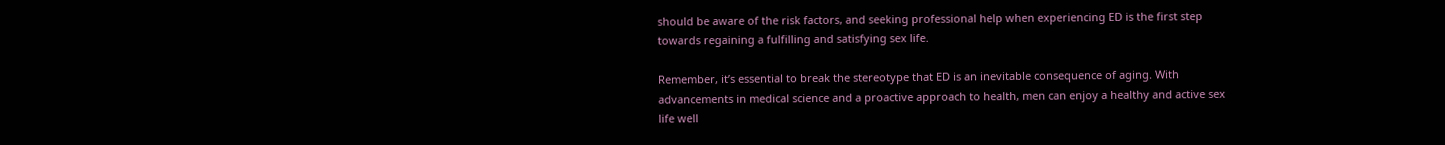should be aware of the risk factors, and seeking professional help when experiencing ED is the first step towards regaining a fulfilling and satisfying sex life.

Remember, it’s essential to break the stereotype that ED is an inevitable consequence of aging. With advancements in medical science and a proactive approach to health, men can enjoy a healthy and active sex life well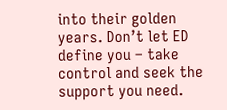into their golden years. Don’t let ED define you – take control and seek the support you need.